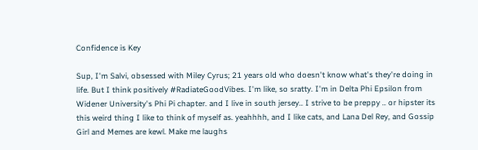Confidence is Key

Sup, I'm Salvi, obsessed with Miley Cyrus; 21 years old who doesn't know what's they're doing in life. But I think positively #RadiateGoodVibes. I'm like, so sratty. I'm in Delta Phi Epsilon from Widener University's Phi Pi chapter. and I live in south jersey.. I strive to be preppy .. or hipster its this weird thing I like to think of myself as. yeahhhh, and I like cats, and Lana Del Rey, and Gossip Girl and Memes are kewl. Make me laughs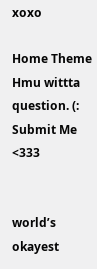xoxo

Home Theme Hmu wittta question. (: Submit Me <333


world’s okayest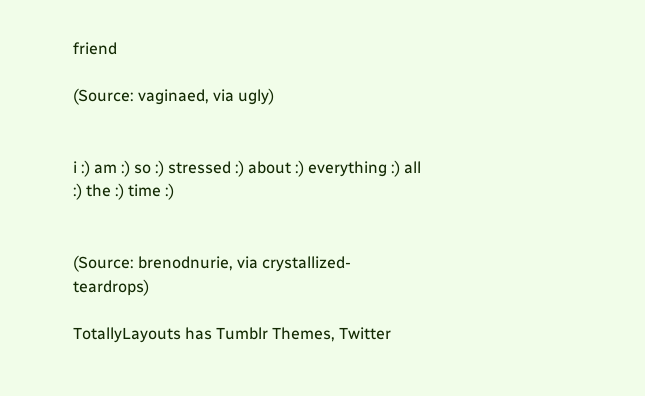friend

(Source: vaginaed, via ugly)


i :) am :) so :) stressed :) about :) everything :) all :) the :) time :)


(Source: brenodnurie, via crystallized-teardrops)

TotallyLayouts has Tumblr Themes, Twitter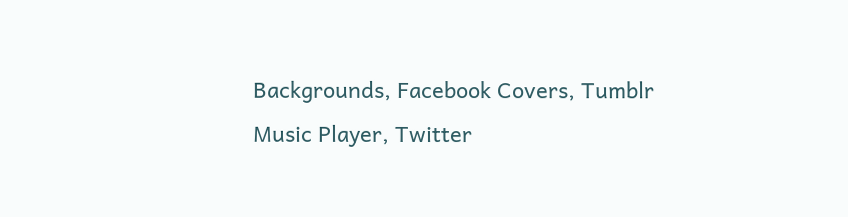Backgrounds, Facebook Covers, Tumblr Music Player, Twitter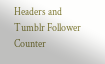Headers and Tumblr Follower Counter